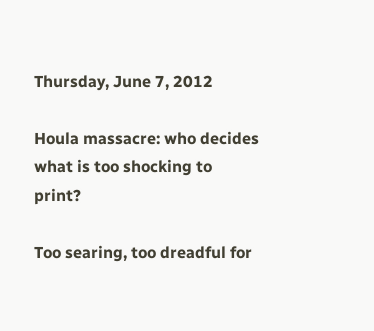Thursday, June 7, 2012

Houla massacre: who decides what is too shocking to print?

Too searing, too dreadful for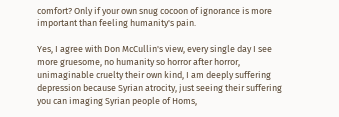comfort? Only if your own snug cocoon of ignorance is more important than feeling humanity's pain.

Yes, I agree with Don McCullin's view, every single day I see more gruesome, no humanity so horror after horror, unimaginable cruelty their own kind, I am deeply suffering depression because Syrian atrocity, just seeing their suffering you can imaging Syrian people of Homs,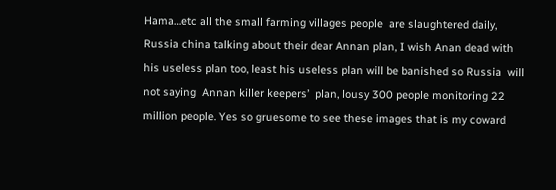Hama…etc all the small farming villages people  are slaughtered daily, Russia china talking about their dear Annan plan, I wish Anan dead with his useless plan too, least his useless plan will be banished so Russia  will not saying  Annan killer keepers’  plan, lousy 300 people monitoring 22 million people. Yes so gruesome to see these images that is my coward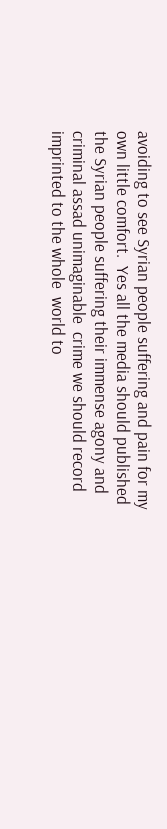avoiding to see Syrian people suffering and pain for my own little comfort.  Yes all the media should published the Syrian people suffering their immense agony and  criminal assad unimaginable  crime we should record imprinted to the whole  world to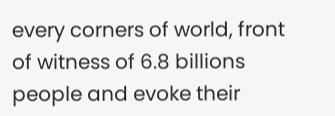every corners of world, front of witness of 6.8 billions people and evoke their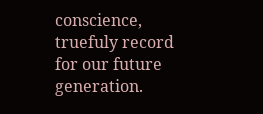conscience, truefuly record for our future generation.